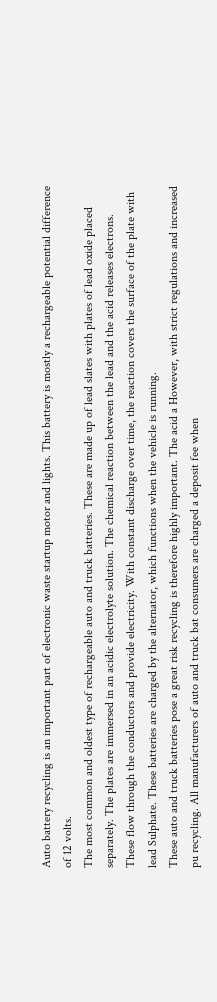Auto battery recycling is an important part of electronic waste startup motor and lights. This battery is mostly a rechargeable potential difference of 12 volts.
The most common and oldest type of rechargeable auto and truck batteries. These are made up of lead slates with plates of lead oxide placed separately. The plates are immersed in an acidic electrolyte solution. The chemical reaction between the lead and the acid releases electrons.
These flow through the conductors and provide electricity. With constant discharge over time, the reaction covers the surface of the plate with lead Sulphate. These batteries are charged by the alternator, which functions when the vehicle is running.
These auto and truck batteries pose a great risk recycling is therefore highly important. The acid a However, with strict regulations and increased pu recycling. All manufacturers of auto and truck bat consumers are charged a deposit fee when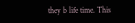they b life time. This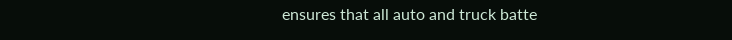ensures that all auto and truck batte